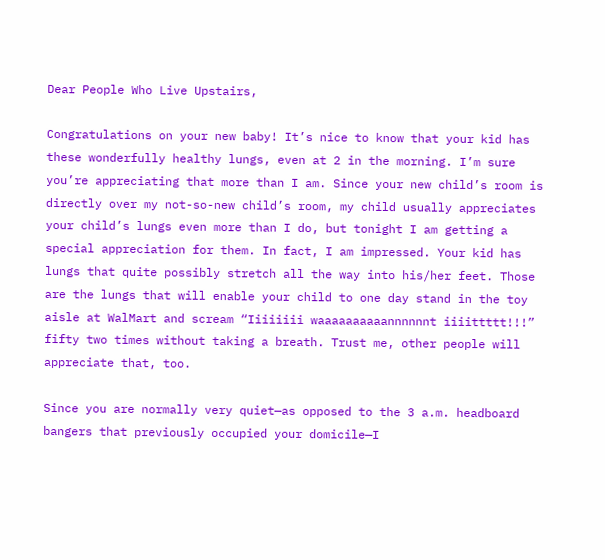Dear People Who Live Upstairs,

Congratulations on your new baby! It’s nice to know that your kid has these wonderfully healthy lungs, even at 2 in the morning. I’m sure you’re appreciating that more than I am. Since your new child’s room is directly over my not-so-new child’s room, my child usually appreciates your child’s lungs even more than I do, but tonight I am getting a special appreciation for them. In fact, I am impressed. Your kid has lungs that quite possibly stretch all the way into his/her feet. Those are the lungs that will enable your child to one day stand in the toy aisle at WalMart and scream “Iiiiiiii waaaaaaaaaannnnnnt iiiittttt!!!” fifty two times without taking a breath. Trust me, other people will appreciate that, too.

Since you are normally very quiet—as opposed to the 3 a.m. headboard bangers that previously occupied your domicile—I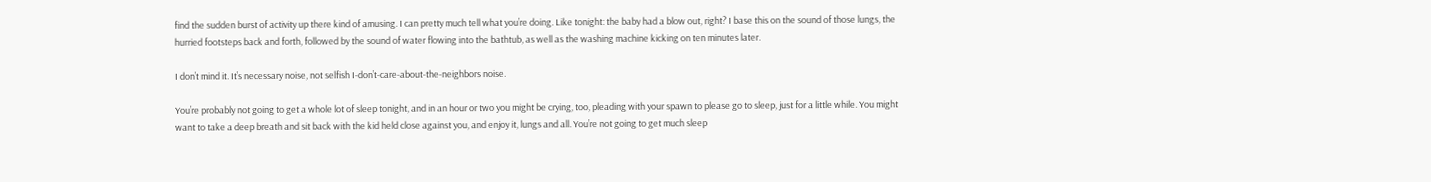find the sudden burst of activity up there kind of amusing. I can pretty much tell what you’re doing. Like tonight: the baby had a blow out, right? I base this on the sound of those lungs, the hurried footsteps back and forth, followed by the sound of water flowing into the bathtub, as well as the washing machine kicking on ten minutes later.

I don’t mind it. It’s necessary noise, not selfish I-don’t-care-about-the-neighbors noise.

You’re probably not going to get a whole lot of sleep tonight, and in an hour or two you might be crying, too, pleading with your spawn to please go to sleep, just for a little while. You might want to take a deep breath and sit back with the kid held close against you, and enjoy it, lungs and all. You’re not going to get much sleep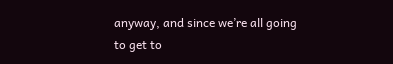anyway, and since we’re all going to get to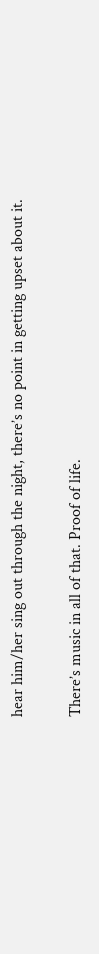hear him/her sing out through the night, there’s no point in getting upset about it.

There’s music in all of that. Proof of life.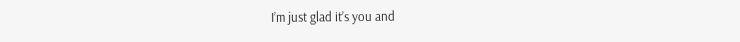I’m just glad it’s you and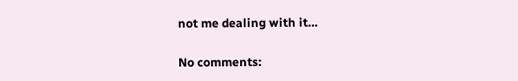not me dealing with it…

No comments: